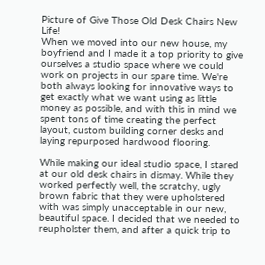Picture of Give Those Old Desk Chairs New Life!
When we moved into our new house, my boyfriend and I made it a top priority to give ourselves a studio space where we could work on projects in our spare time. We're both always looking for innovative ways to get exactly what we want using as little money as possible, and with this in mind we spent tons of time creating the perfect layout, custom building corner desks and laying repurposed hardwood flooring.

While making our ideal studio space, I stared at our old desk chairs in dismay. While they worked perfectly well, the scratchy, ugly brown fabric that they were upholstered with was simply unacceptable in our new, beautiful space. I decided that we needed to reupholster them, and after a quick trip to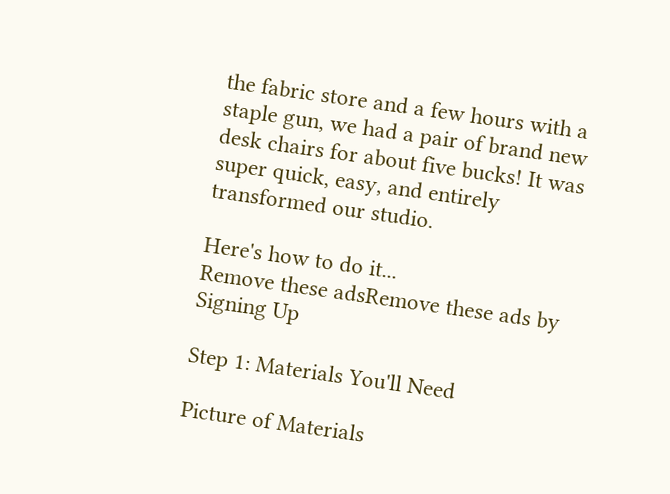the fabric store and a few hours with a staple gun, we had a pair of brand new desk chairs for about five bucks! It was super quick, easy, and entirely transformed our studio.

Here's how to do it...
Remove these adsRemove these ads by Signing Up

Step 1: Materials You'll Need

Picture of Materials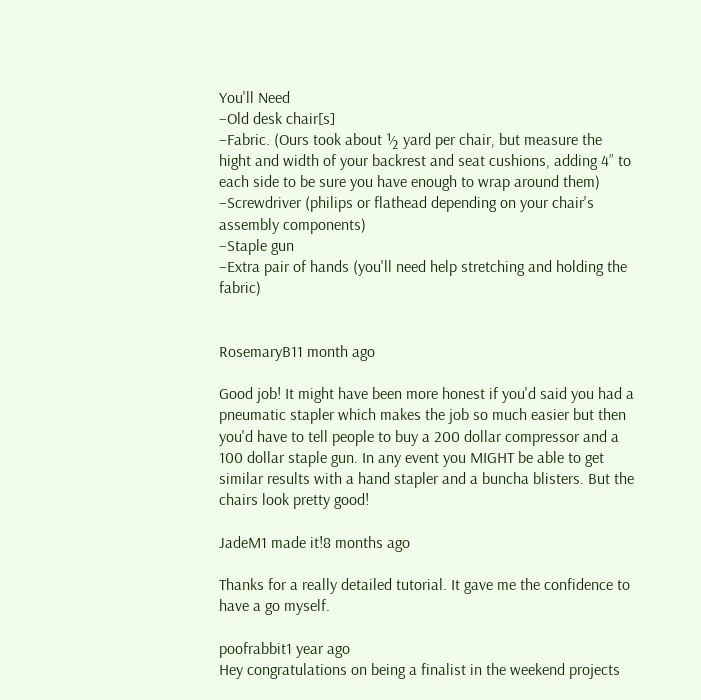You'll Need
–Old desk chair[s]
–Fabric. (Ours took about ½ yard per chair, but measure the hight and width of your backrest and seat cushions, adding 4” to each side to be sure you have enough to wrap around them)
–Screwdriver (philips or flathead depending on your chair's assembly components)
–Staple gun
–Extra pair of hands (you'll need help stretching and holding the fabric)


RosemaryB11 month ago

Good job! It might have been more honest if you'd said you had a pneumatic stapler which makes the job so much easier but then you'd have to tell people to buy a 200 dollar compressor and a 100 dollar staple gun. In any event you MIGHT be able to get similar results with a hand stapler and a buncha blisters. But the chairs look pretty good!

JadeM1 made it!8 months ago

Thanks for a really detailed tutorial. It gave me the confidence to have a go myself.

poofrabbit1 year ago
Hey congratulations on being a finalist in the weekend projects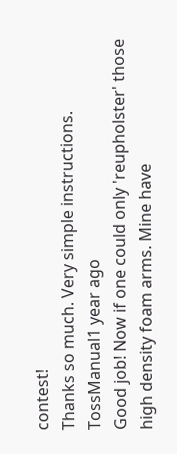contest!
Thanks so much. Very simple instructions.
TossManual1 year ago
Good job! Now if one could only 'reupholster' those high density foam arms. Mine have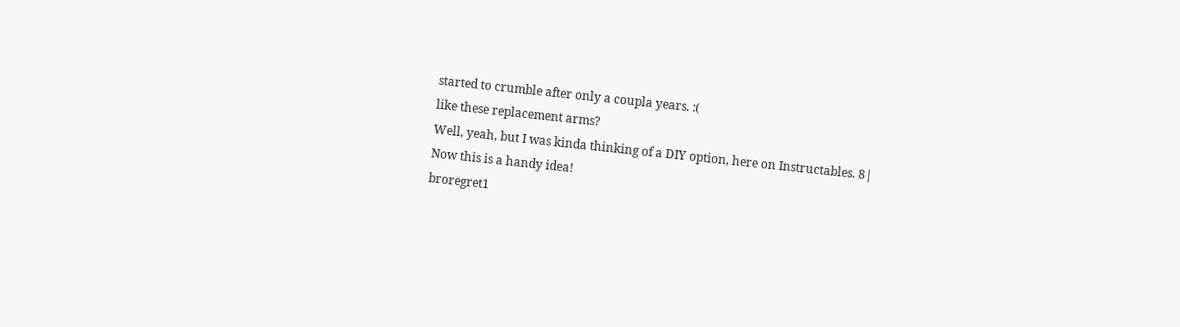started to crumble after only a coupla years. :(
like these replacement arms?
Well, yeah, but I was kinda thinking of a DIY option, here on Instructables. 8|
Now this is a handy idea!
broregret1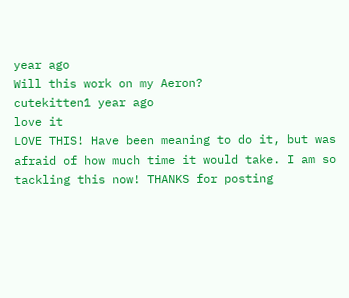year ago
Will this work on my Aeron?
cutekitten1 year ago
love it
LOVE THIS! Have been meaning to do it, but was afraid of how much time it would take. I am so tackling this now! THANKS for posting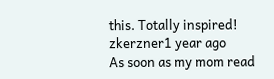this. Totally inspired!
zkerzner1 year ago
As soon as my mom read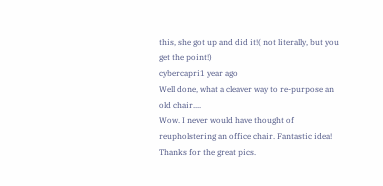this, she got up and did it!( not literally, but you get the point!)
cybercapri1 year ago
Well done, what a cleaver way to re-purpose an old chair....
Wow. I never would have thought of reupholstering an office chair. Fantastic idea! Thanks for the great pics.